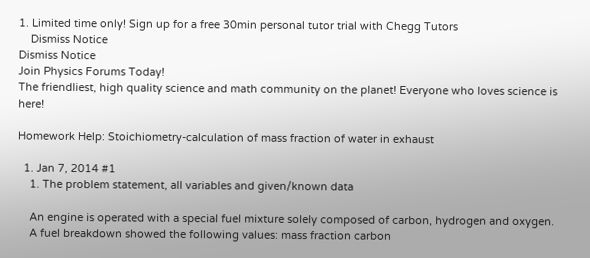1. Limited time only! Sign up for a free 30min personal tutor trial with Chegg Tutors
    Dismiss Notice
Dismiss Notice
Join Physics Forums Today!
The friendliest, high quality science and math community on the planet! Everyone who loves science is here!

Homework Help: Stoichiometry-calculation of mass fraction of water in exhaust

  1. Jan 7, 2014 #1
    1. The problem statement, all variables and given/known data

    An engine is operated with a special fuel mixture solely composed of carbon, hydrogen and oxygen.
    A fuel breakdown showed the following values: mass fraction carbon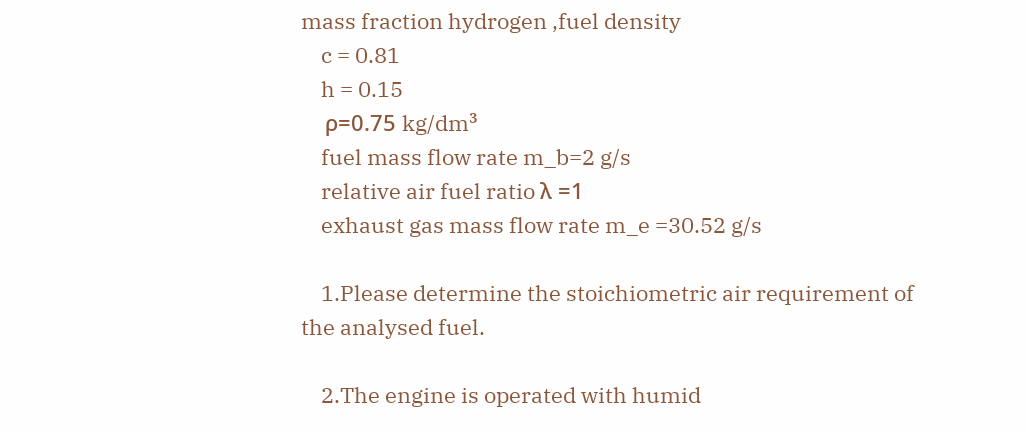mass fraction hydrogen ,fuel density
    c = 0.81
    h = 0.15
    ρ=0.75 kg/dm³
    fuel mass flow rate m_b=2 g/s
    relative air fuel ratio λ =1
    exhaust gas mass flow rate m_e =30.52 g/s

    1.Please determine the stoichiometric air requirement of the analysed fuel.

    2.The engine is operated with humid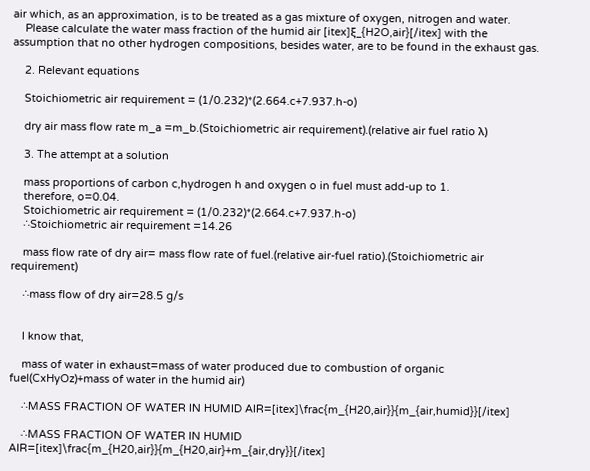air which, as an approximation, is to be treated as a gas mixture of oxygen, nitrogen and water.
    Please calculate the water mass fraction of the humid air [itex]ξ_{H2O,air}[/itex] with the assumption that no other hydrogen compositions, besides water, are to be found in the exhaust gas.

    2. Relevant equations

    Stoichiometric air requirement = (1/0.232)*(2.664.c+7.937.h-o)

    dry air mass flow rate m_a =m_b.(Stoichiometric air requirement).(relative air fuel ratio λ)

    3. The attempt at a solution

    mass proportions of carbon c,hydrogen h and oxygen o in fuel must add-up to 1.
    therefore, o=0.04.
    Stoichiometric air requirement = (1/0.232)*(2.664.c+7.937.h-o)
    ∴Stoichiometric air requirement =14.26

    mass flow rate of dry air= mass flow rate of fuel.(relative air-fuel ratio).(Stoichiometric air requirement)

    ∴mass flow of dry air=28.5 g/s


    I know that,

    mass of water in exhaust=mass of water produced due to combustion of organic fuel(CxHyOz)+mass of water in the humid air)

    ∴MASS FRACTION OF WATER IN HUMID AIR=[itex]\frac{m_{H20,air}}{m_{air,humid}}[/itex]

    ∴MASS FRACTION OF WATER IN HUMID AIR=[itex]\frac{m_{H20,air}}{m_{H20,air}+m_{air,dry}}[/itex]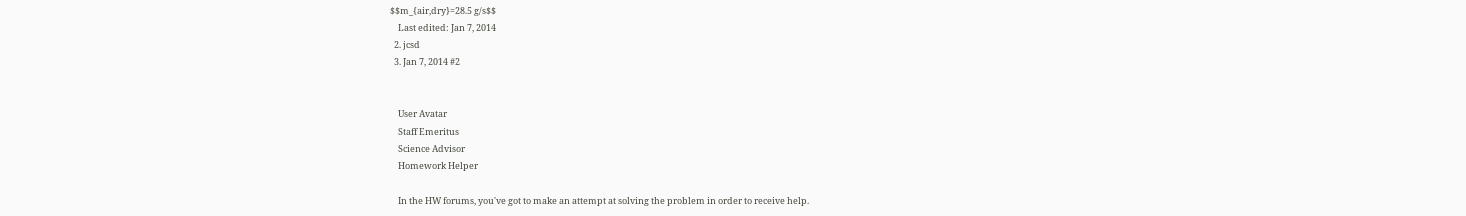$$m_{air,dry}=28.5 g/s$$
    Last edited: Jan 7, 2014
  2. jcsd
  3. Jan 7, 2014 #2


    User Avatar
    Staff Emeritus
    Science Advisor
    Homework Helper

    In the HW forums, you've got to make an attempt at solving the problem in order to receive help.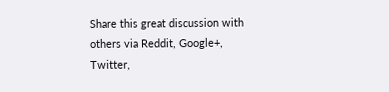Share this great discussion with others via Reddit, Google+, Twitter,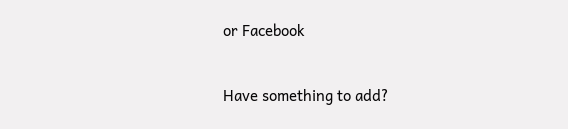or Facebook

Have something to add?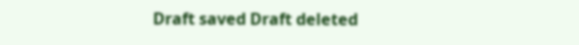Draft saved Draft deleted